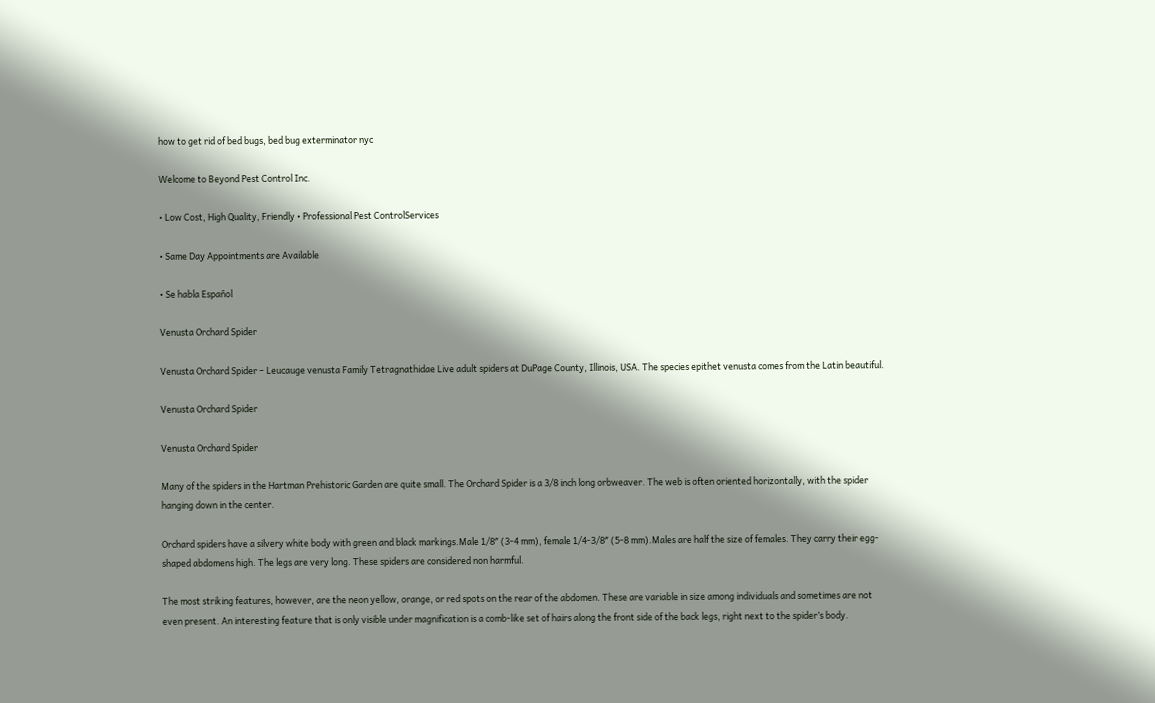how to get rid of bed bugs, bed bug exterminator nyc

Welcome to Beyond Pest Control Inc.

• Low Cost, High Quality, Friendly • Professional Pest ControlServices

• Same Day Appointments are Available

• Se habla Español

Venusta Orchard Spider

Venusta Orchard Spider – Leucauge venusta Family Tetragnathidae Live adult spiders at DuPage County, Illinois, USA. The species epithet venusta comes from the Latin beautiful.

Venusta Orchard Spider

Venusta Orchard Spider

Many of the spiders in the Hartman Prehistoric Garden are quite small. The Orchard Spider is a 3/8 inch long orbweaver. The web is often oriented horizontally, with the spider hanging down in the center.

Orchard spiders have a silvery white body with green and black markings.Male 1/8″ (3-4 mm), female 1/4-3/8″ (5-8 mm).Males are half the size of females. They carry their egg-shaped abdomens high. The legs are very long. These spiders are considered non harmful.

The most striking features, however, are the neon yellow, orange, or red spots on the rear of the abdomen. These are variable in size among individuals and sometimes are not even present. An interesting feature that is only visible under magnification is a comb-like set of hairs along the front side of the back legs, right next to the spider’s body.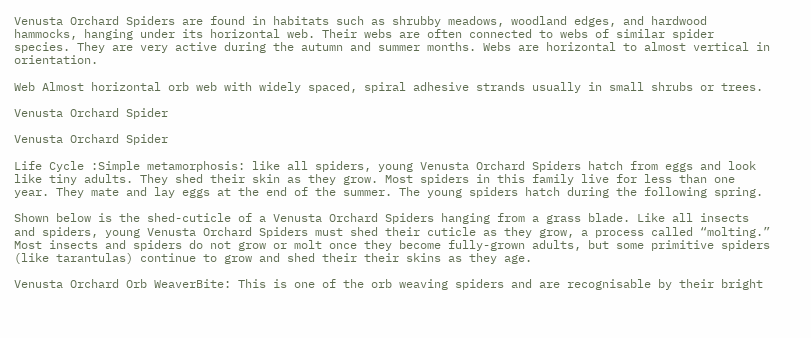Venusta Orchard Spiders are found in habitats such as shrubby meadows, woodland edges, and hardwood hammocks, hanging under its horizontal web. Their webs are often connected to webs of similar spider species. They are very active during the autumn and summer months. Webs are horizontal to almost vertical in orientation.

Web Almost horizontal orb web with widely spaced, spiral adhesive strands usually in small shrubs or trees.

Venusta Orchard Spider

Venusta Orchard Spider

Life Cycle :Simple metamorphosis: like all spiders, young Venusta Orchard Spiders hatch from eggs and look like tiny adults. They shed their skin as they grow. Most spiders in this family live for less than one year. They mate and lay eggs at the end of the summer. The young spiders hatch during the following spring.

Shown below is the shed-cuticle of a Venusta Orchard Spiders hanging from a grass blade. Like all insects and spiders, young Venusta Orchard Spiders must shed their cuticle as they grow, a process called “molting.” Most insects and spiders do not grow or molt once they become fully-grown adults, but some primitive spiders (like tarantulas) continue to grow and shed their their skins as they age.

Venusta Orchard Orb WeaverBite: This is one of the orb weaving spiders and are recognisable by their bright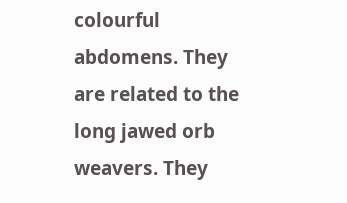colourful abdomens. They are related to the long jawed orb weavers. They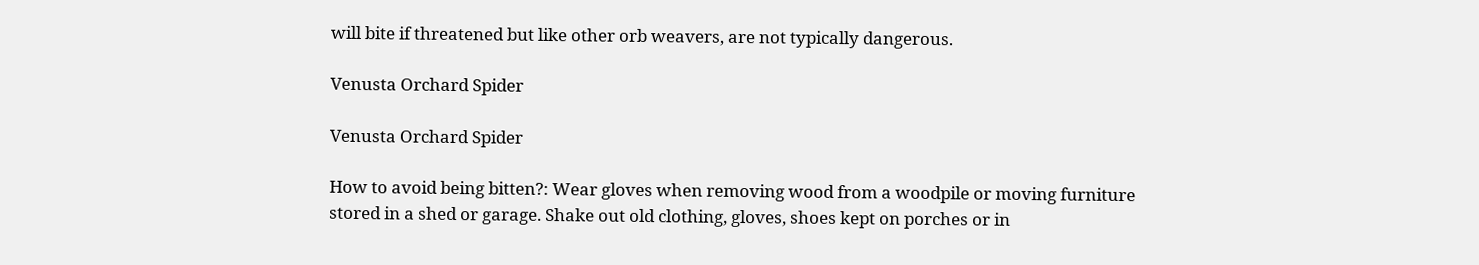will bite if threatened but like other orb weavers, are not typically dangerous.

Venusta Orchard Spider

Venusta Orchard Spider

How to avoid being bitten?: Wear gloves when removing wood from a woodpile or moving furniture stored in a shed or garage. Shake out old clothing, gloves, shoes kept on porches or in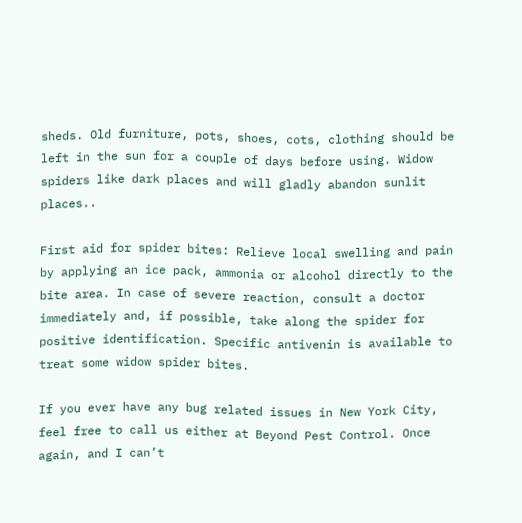sheds. Old furniture, pots, shoes, cots, clothing should be left in the sun for a couple of days before using. Widow spiders like dark places and will gladly abandon sunlit places..

First aid for spider bites: Relieve local swelling and pain by applying an ice pack, ammonia or alcohol directly to the bite area. In case of severe reaction, consult a doctor immediately and, if possible, take along the spider for positive identification. Specific antivenin is available to treat some widow spider bites.

If you ever have any bug related issues in New York City, feel free to call us either at Beyond Pest Control. Once again, and I can’t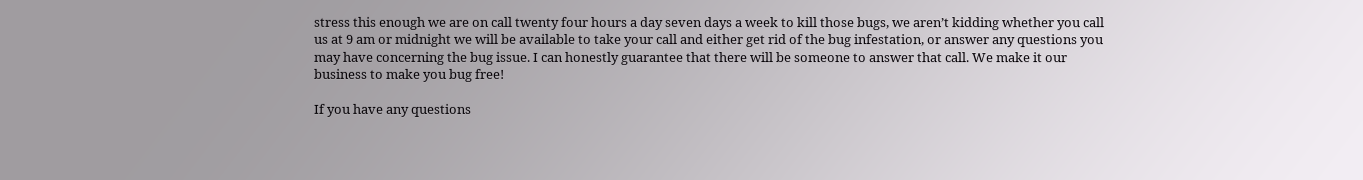stress this enough we are on call twenty four hours a day seven days a week to kill those bugs, we aren’t kidding whether you call us at 9 am or midnight we will be available to take your call and either get rid of the bug infestation, or answer any questions you may have concerning the bug issue. I can honestly guarantee that there will be someone to answer that call. We make it our business to make you bug free!

If you have any questions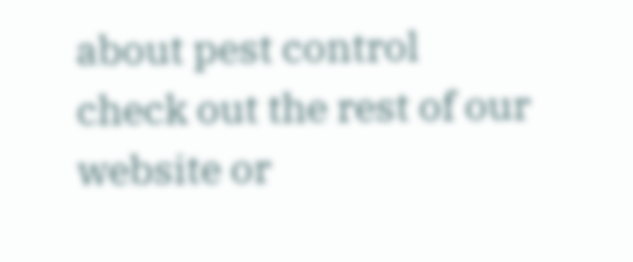about pest control check out the rest of our website or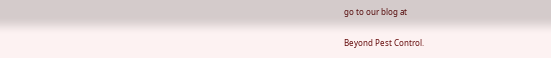go to our blog at

Beyond Pest Control.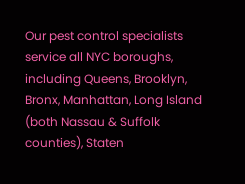Our pest control specialists service all NYC boroughs, including Queens, Brooklyn, Bronx, Manhattan, Long Island (both Nassau & Suffolk counties), Staten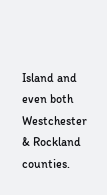Island and even both Westchester & Rockland counties.